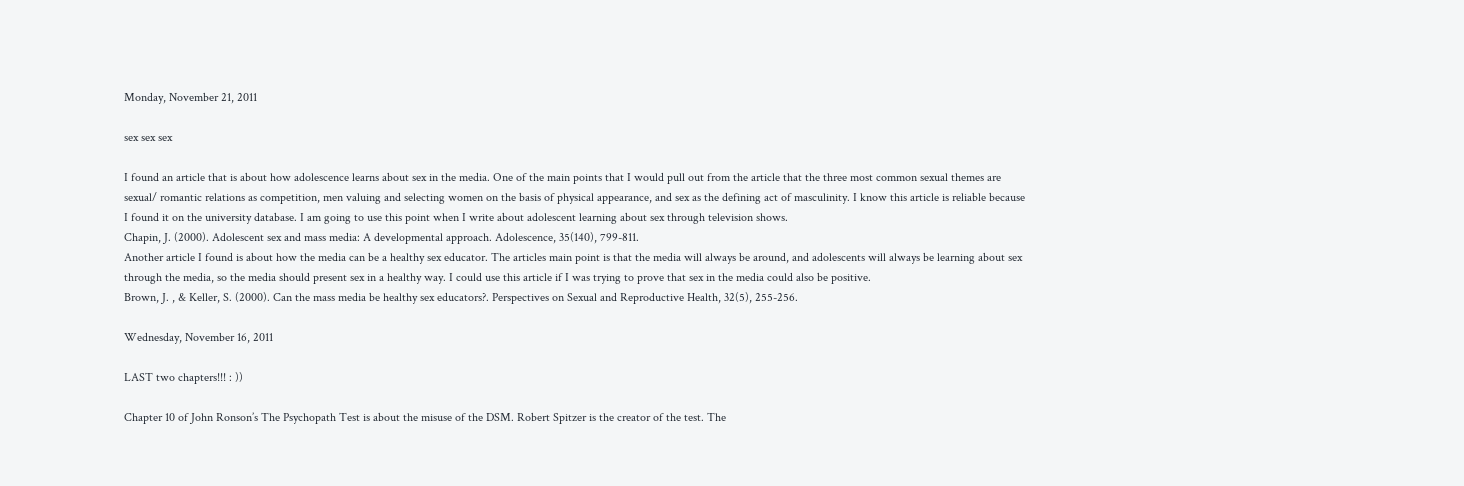Monday, November 21, 2011

sex sex sex

I found an article that is about how adolescence learns about sex in the media. One of the main points that I would pull out from the article that the three most common sexual themes are sexual/ romantic relations as competition, men valuing and selecting women on the basis of physical appearance, and sex as the defining act of masculinity. I know this article is reliable because I found it on the university database. I am going to use this point when I write about adolescent learning about sex through television shows.
Chapin, J. (2000). Adolescent sex and mass media: A developmental approach. Adolescence, 35(140), 799-811.
Another article I found is about how the media can be a healthy sex educator. The articles main point is that the media will always be around, and adolescents will always be learning about sex through the media, so the media should present sex in a healthy way. I could use this article if I was trying to prove that sex in the media could also be positive.
Brown, J. , & Keller, S. (2000). Can the mass media be healthy sex educators?. Perspectives on Sexual and Reproductive Health, 32(5), 255-256.

Wednesday, November 16, 2011

LAST two chapters!!! : ))

Chapter 10 of John Ronson’s The Psychopath Test is about the misuse of the DSM. Robert Spitzer is the creator of the test. The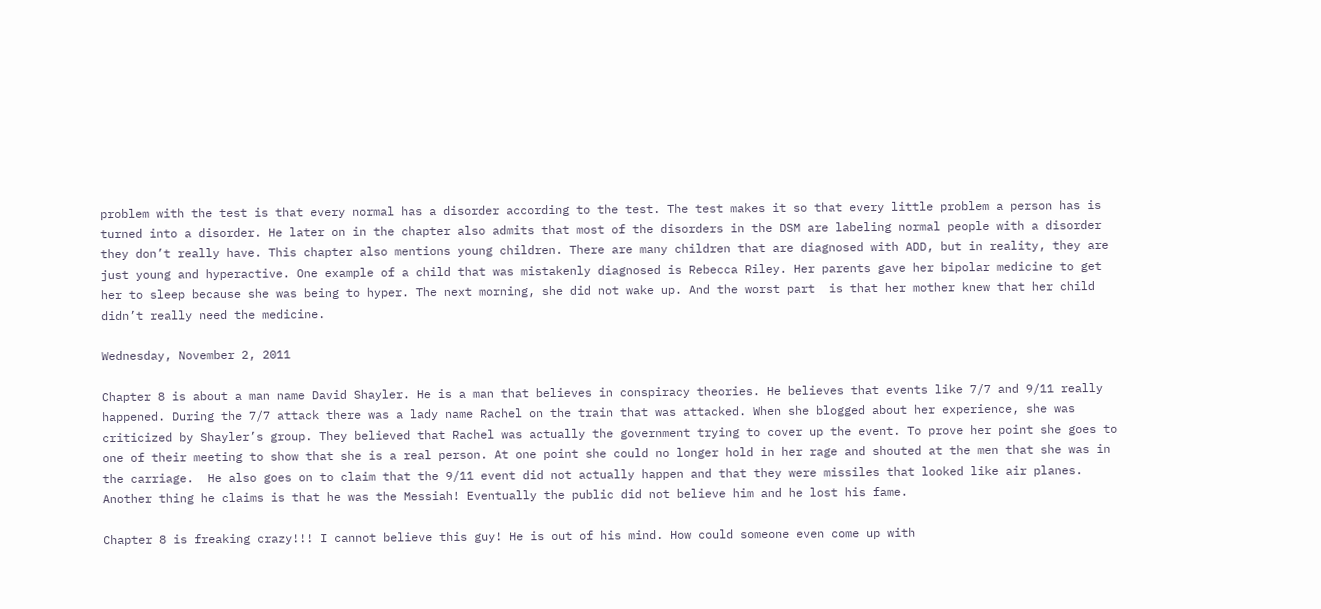problem with the test is that every normal has a disorder according to the test. The test makes it so that every little problem a person has is turned into a disorder. He later on in the chapter also admits that most of the disorders in the DSM are labeling normal people with a disorder they don’t really have. This chapter also mentions young children. There are many children that are diagnosed with ADD, but in reality, they are just young and hyperactive. One example of a child that was mistakenly diagnosed is Rebecca Riley. Her parents gave her bipolar medicine to get her to sleep because she was being to hyper. The next morning, she did not wake up. And the worst part  is that her mother knew that her child didn’t really need the medicine.

Wednesday, November 2, 2011

Chapter 8 is about a man name David Shayler. He is a man that believes in conspiracy theories. He believes that events like 7/7 and 9/11 really happened. During the 7/7 attack there was a lady name Rachel on the train that was attacked. When she blogged about her experience, she was criticized by Shayler’s group. They believed that Rachel was actually the government trying to cover up the event. To prove her point she goes to one of their meeting to show that she is a real person. At one point she could no longer hold in her rage and shouted at the men that she was in the carriage.  He also goes on to claim that the 9/11 event did not actually happen and that they were missiles that looked like air planes. Another thing he claims is that he was the Messiah! Eventually the public did not believe him and he lost his fame.

Chapter 8 is freaking crazy!!! I cannot believe this guy! He is out of his mind. How could someone even come up with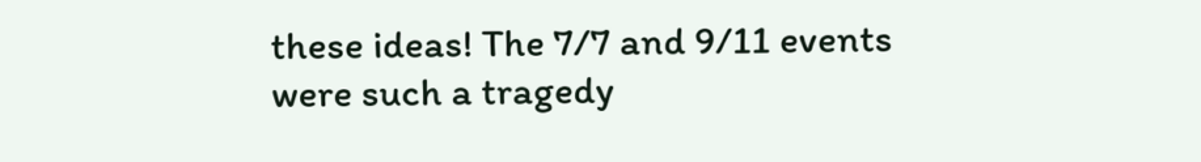these ideas! The 7/7 and 9/11 events were such a tragedy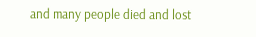and many people died and lost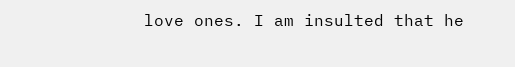love ones. I am insulted that he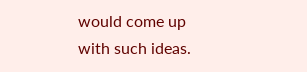would come up with such ideas.